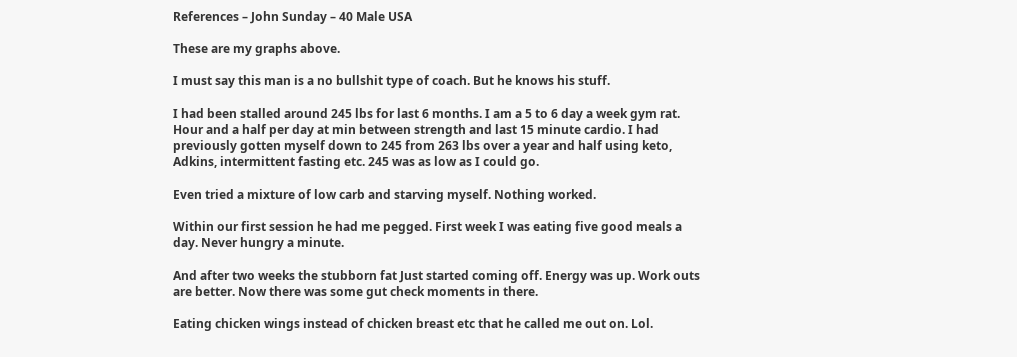References – John Sunday – 40 Male USA

These are my graphs above.

I must say this man is a no bullshit type of coach. But he knows his stuff.

I had been stalled around 245 lbs for last 6 months. I am a 5 to 6 day a week gym rat. Hour and a half per day at min between strength and last 15 minute cardio. I had previously gotten myself down to 245 from 263 lbs over a year and half using keto, Adkins, intermittent fasting etc. 245 was as low as I could go.

Even tried a mixture of low carb and starving myself. Nothing worked.

Within our first session he had me pegged. First week I was eating five good meals a day. Never hungry a minute.

And after two weeks the stubborn fat Just started coming off. Energy was up. Work outs are better. Now there was some gut check moments in there.

Eating chicken wings instead of chicken breast etc that he called me out on. Lol.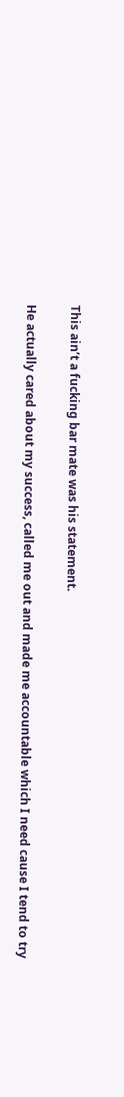This ain’t a fucking bar mate was his statement.

He actually cared about my success, called me out and made me accountable which I need cause I tend to try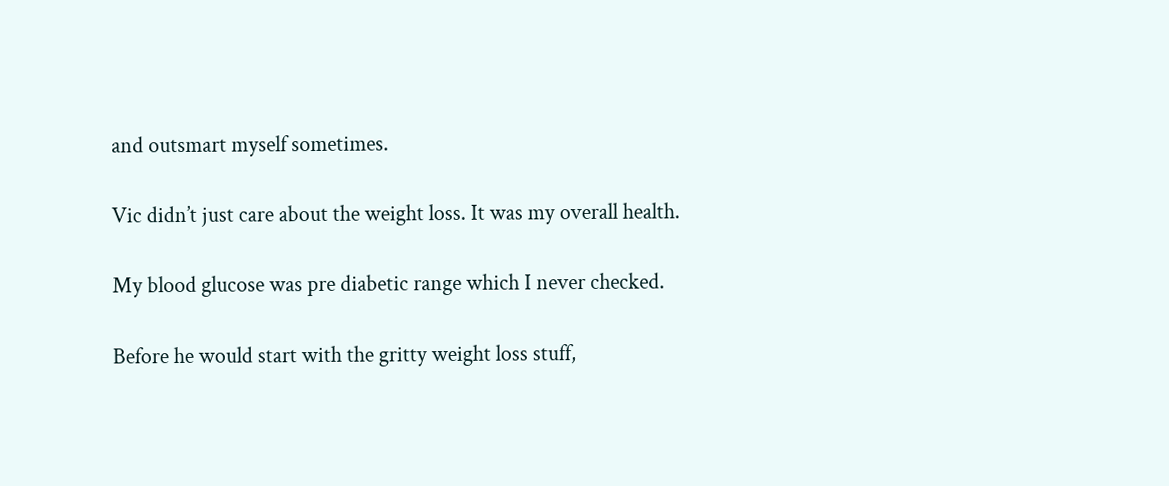and outsmart myself sometimes.

Vic didn’t just care about the weight loss. It was my overall health.

My blood glucose was pre diabetic range which I never checked.

Before he would start with the gritty weight loss stuff,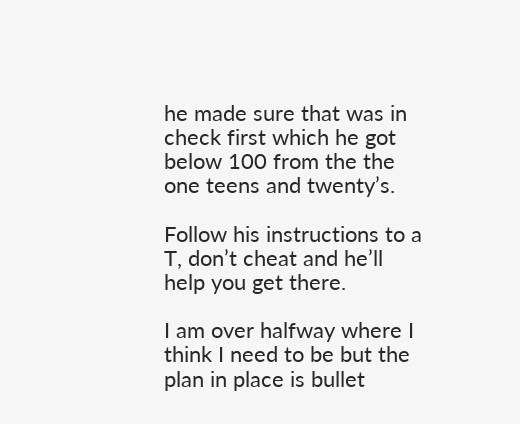he made sure that was in check first which he got below 100 from the the one teens and twenty’s.

Follow his instructions to a T, don’t cheat and he’ll help you get there.

I am over halfway where I think I need to be but the plan in place is bullet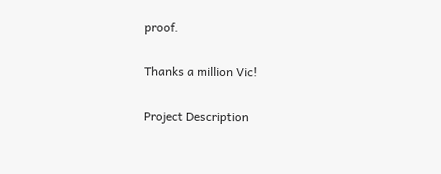proof.

Thanks a million Vic!

Project Description